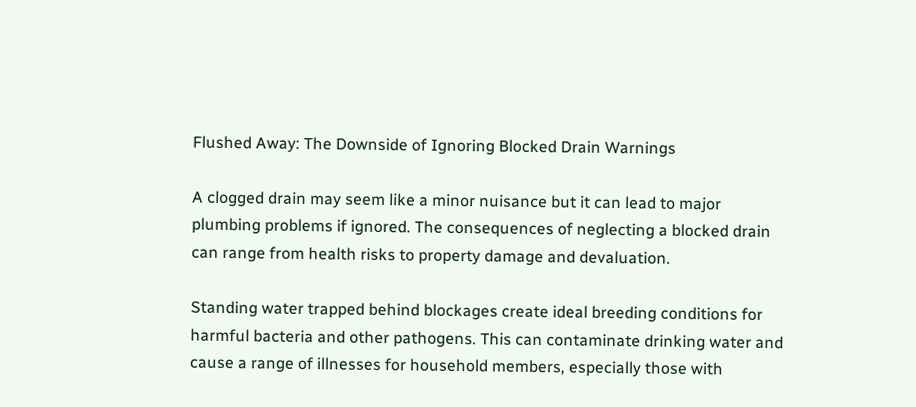Flushed Away: The Downside of Ignoring Blocked Drain Warnings

A clogged drain may seem like a minor nuisance but it can lead to major plumbing problems if ignored. The consequences of neglecting a blocked drain can range from health risks to property damage and devaluation.

Standing water trapped behind blockages create ideal breeding conditions for harmful bacteria and other pathogens. This can contaminate drinking water and cause a range of illnesses for household members, especially those with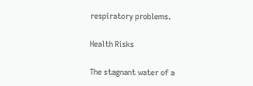respiratory problems.

Health Risks

The stagnant water of a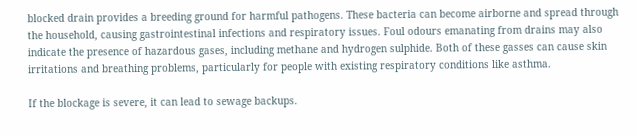blocked drain provides a breeding ground for harmful pathogens. These bacteria can become airborne and spread through the household, causing gastrointestinal infections and respiratory issues. Foul odours emanating from drains may also indicate the presence of hazardous gases, including methane and hydrogen sulphide. Both of these gasses can cause skin irritations and breathing problems, particularly for people with existing respiratory conditions like asthma.

If the blockage is severe, it can lead to sewage backups.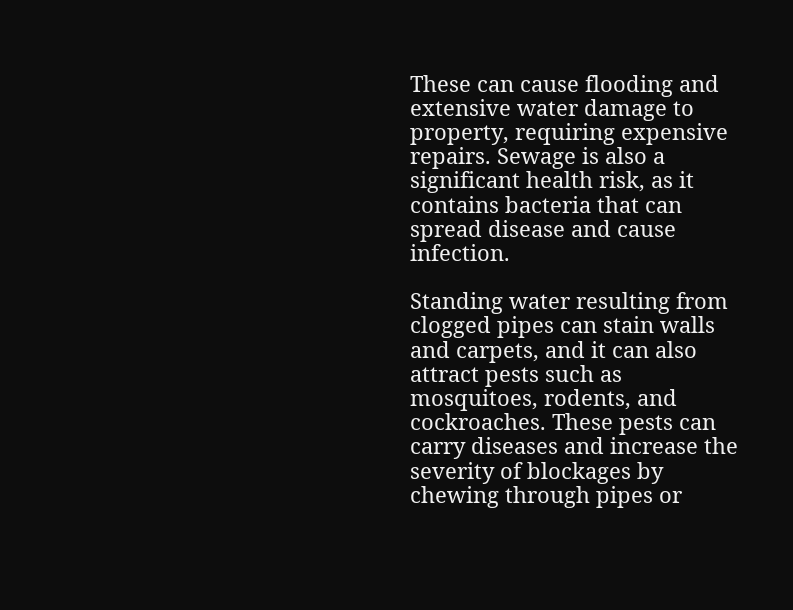These can cause flooding and extensive water damage to property, requiring expensive repairs. Sewage is also a significant health risk, as it contains bacteria that can spread disease and cause infection.

Standing water resulting from clogged pipes can stain walls and carpets, and it can also attract pests such as mosquitoes, rodents, and cockroaches. These pests can carry diseases and increase the severity of blockages by chewing through pipes or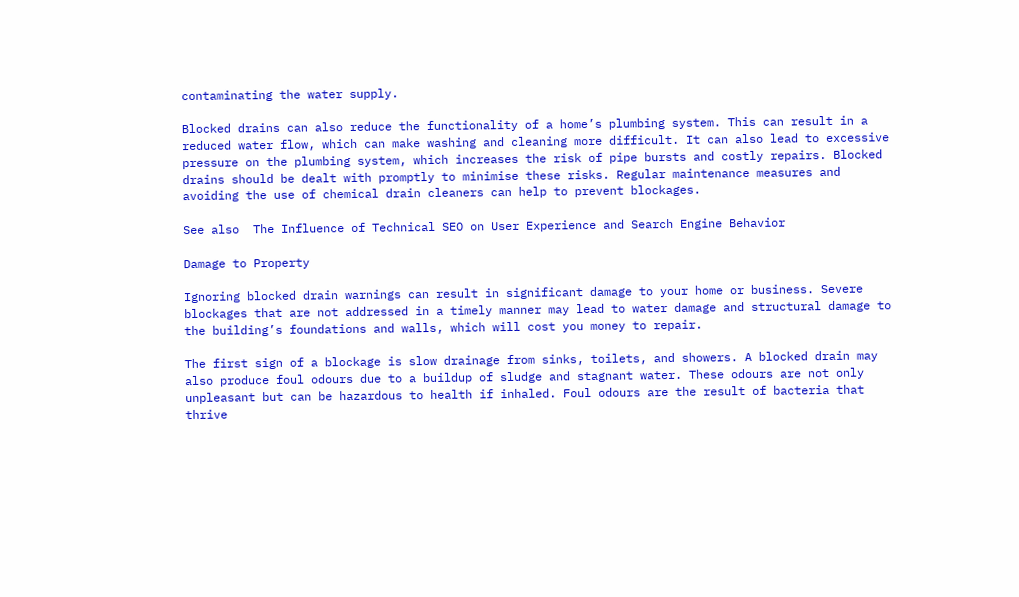contaminating the water supply.

Blocked drains can also reduce the functionality of a home’s plumbing system. This can result in a reduced water flow, which can make washing and cleaning more difficult. It can also lead to excessive pressure on the plumbing system, which increases the risk of pipe bursts and costly repairs. Blocked drains should be dealt with promptly to minimise these risks. Regular maintenance measures and avoiding the use of chemical drain cleaners can help to prevent blockages.

See also  The Influence of Technical SEO on User Experience and Search Engine Behavior

Damage to Property

Ignoring blocked drain warnings can result in significant damage to your home or business. Severe blockages that are not addressed in a timely manner may lead to water damage and structural damage to the building’s foundations and walls, which will cost you money to repair.

The first sign of a blockage is slow drainage from sinks, toilets, and showers. A blocked drain may also produce foul odours due to a buildup of sludge and stagnant water. These odours are not only unpleasant but can be hazardous to health if inhaled. Foul odours are the result of bacteria that thrive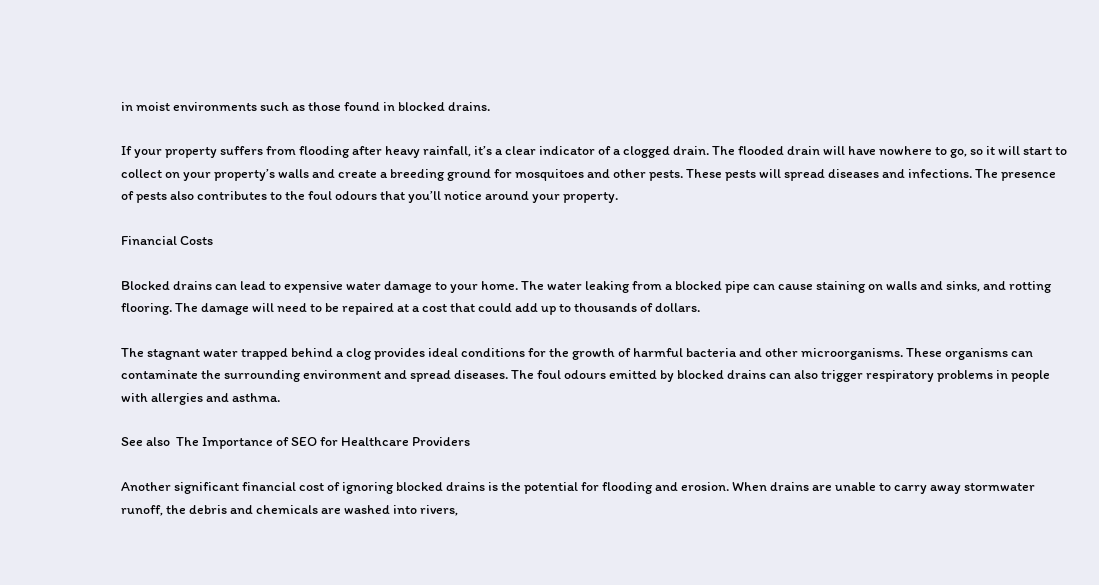in moist environments such as those found in blocked drains.

If your property suffers from flooding after heavy rainfall, it’s a clear indicator of a clogged drain. The flooded drain will have nowhere to go, so it will start to collect on your property’s walls and create a breeding ground for mosquitoes and other pests. These pests will spread diseases and infections. The presence of pests also contributes to the foul odours that you’ll notice around your property.

Financial Costs

Blocked drains can lead to expensive water damage to your home. The water leaking from a blocked pipe can cause staining on walls and sinks, and rotting flooring. The damage will need to be repaired at a cost that could add up to thousands of dollars.

The stagnant water trapped behind a clog provides ideal conditions for the growth of harmful bacteria and other microorganisms. These organisms can contaminate the surrounding environment and spread diseases. The foul odours emitted by blocked drains can also trigger respiratory problems in people with allergies and asthma.

See also  The Importance of SEO for Healthcare Providers

Another significant financial cost of ignoring blocked drains is the potential for flooding and erosion. When drains are unable to carry away stormwater runoff, the debris and chemicals are washed into rivers,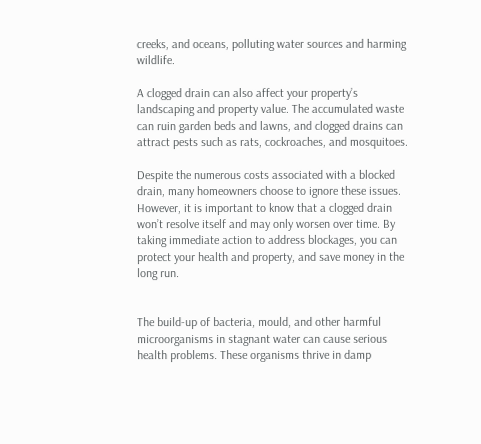creeks, and oceans, polluting water sources and harming wildlife.

A clogged drain can also affect your property’s landscaping and property value. The accumulated waste can ruin garden beds and lawns, and clogged drains can attract pests such as rats, cockroaches, and mosquitoes.

Despite the numerous costs associated with a blocked drain, many homeowners choose to ignore these issues. However, it is important to know that a clogged drain won’t resolve itself and may only worsen over time. By taking immediate action to address blockages, you can protect your health and property, and save money in the long run.


The build-up of bacteria, mould, and other harmful microorganisms in stagnant water can cause serious health problems. These organisms thrive in damp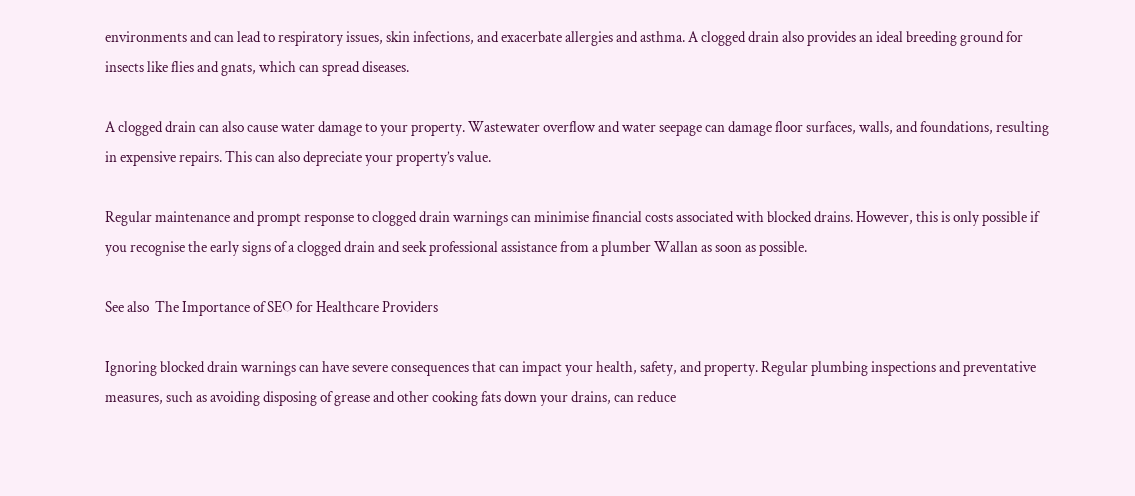environments and can lead to respiratory issues, skin infections, and exacerbate allergies and asthma. A clogged drain also provides an ideal breeding ground for insects like flies and gnats, which can spread diseases.

A clogged drain can also cause water damage to your property. Wastewater overflow and water seepage can damage floor surfaces, walls, and foundations, resulting in expensive repairs. This can also depreciate your property’s value.

Regular maintenance and prompt response to clogged drain warnings can minimise financial costs associated with blocked drains. However, this is only possible if you recognise the early signs of a clogged drain and seek professional assistance from a plumber Wallan as soon as possible.

See also  The Importance of SEO for Healthcare Providers

Ignoring blocked drain warnings can have severe consequences that can impact your health, safety, and property. Regular plumbing inspections and preventative measures, such as avoiding disposing of grease and other cooking fats down your drains, can reduce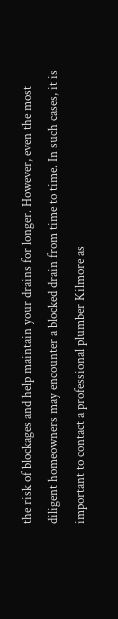the risk of blockages and help maintain your drains for longer. However, even the most diligent homeowners may encounter a blocked drain from time to time. In such cases, it is important to contact a professional plumber Kilmore as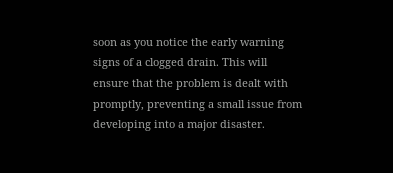soon as you notice the early warning signs of a clogged drain. This will ensure that the problem is dealt with promptly, preventing a small issue from developing into a major disaster.